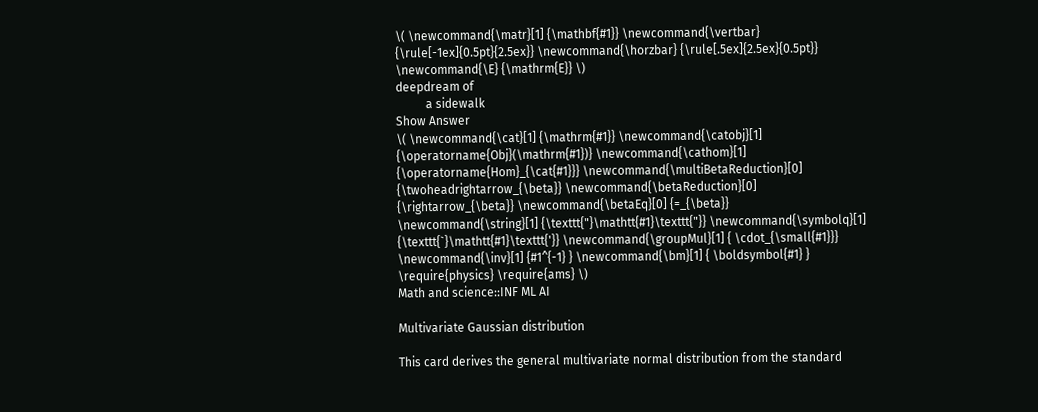\( \newcommand{\matr}[1] {\mathbf{#1}} \newcommand{\vertbar} {\rule[-1ex]{0.5pt}{2.5ex}} \newcommand{\horzbar} {\rule[.5ex]{2.5ex}{0.5pt}} \newcommand{\E} {\mathrm{E}} \)
deepdream of
          a sidewalk
Show Answer
\( \newcommand{\cat}[1] {\mathrm{#1}} \newcommand{\catobj}[1] {\operatorname{Obj}(\mathrm{#1})} \newcommand{\cathom}[1] {\operatorname{Hom}_{\cat{#1}}} \newcommand{\multiBetaReduction}[0] {\twoheadrightarrow_{\beta}} \newcommand{\betaReduction}[0] {\rightarrow_{\beta}} \newcommand{\betaEq}[0] {=_{\beta}} \newcommand{\string}[1] {\texttt{"}\mathtt{#1}\texttt{"}} \newcommand{\symbolq}[1] {\texttt{`}\mathtt{#1}\texttt{'}} \newcommand{\groupMul}[1] { \cdot_{\small{#1}}} \newcommand{\inv}[1] {#1^{-1} } \newcommand{\bm}[1] { \boldsymbol{#1} } \require{physics} \require{ams} \)
Math and science::INF ML AI

Multivariate Gaussian distribution

This card derives the general multivariate normal distribution from the standard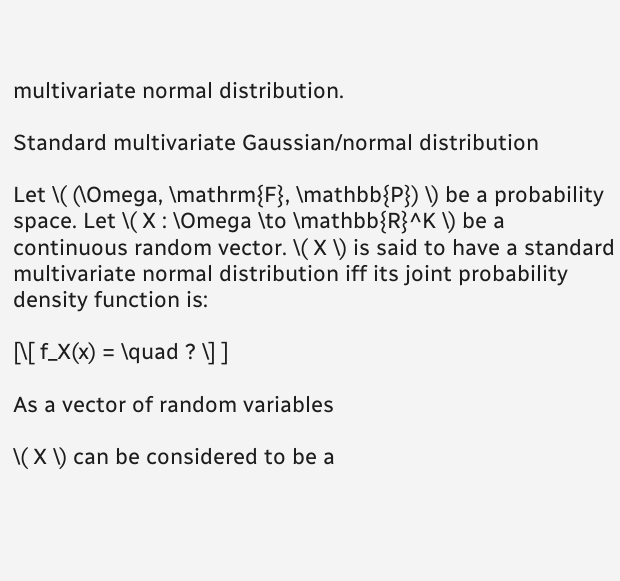multivariate normal distribution.

Standard multivariate Gaussian/normal distribution

Let \( (\Omega, \mathrm{F}, \mathbb{P}) \) be a probability space. Let \( X : \Omega \to \mathbb{R}^K \) be a continuous random vector. \( X \) is said to have a standard multivariate normal distribution iff its joint probability density function is:

[\[ f_X(x) = \quad ? \] ]

As a vector of random variables

\( X \) can be considered to be a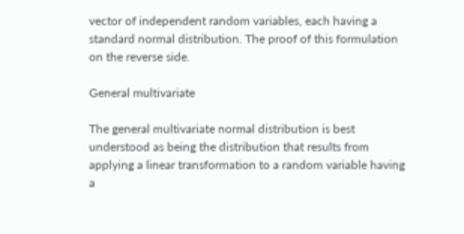vector of independent random variables, each having a standard normal distribution. The proof of this formulation on the reverse side.

General multivariate

The general multivariate normal distribution is best understood as being the distribution that results from applying a linear transformation to a random variable having a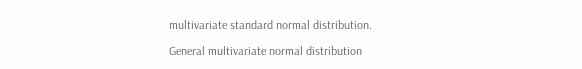multivariate standard normal distribution.

General multivariate normal distribution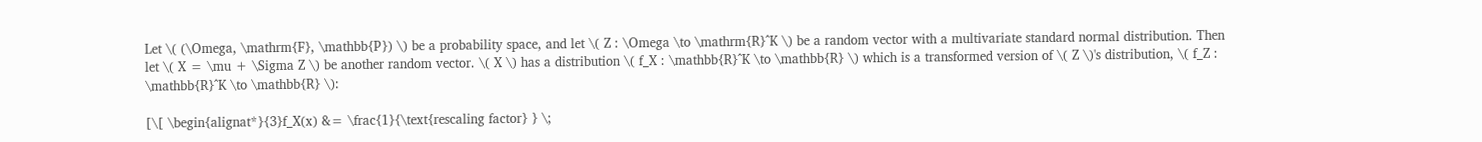Let \( (\Omega, \mathrm{F}, \mathbb{P}) \) be a probability space, and let \( Z : \Omega \to \mathrm{R}^K \) be a random vector with a multivariate standard normal distribution. Then let \( X = \mu + \Sigma Z \) be another random vector. \( X \) has a distribution \( f_X : \mathbb{R}^K \to \mathbb{R} \) which is a transformed version of \( Z \)'s distribution, \( f_Z : \mathbb{R}^K \to \mathbb{R} \):

[\[ \begin{alignat*}{3}f_X(x) &= \frac{1}{\text{rescaling factor} } \;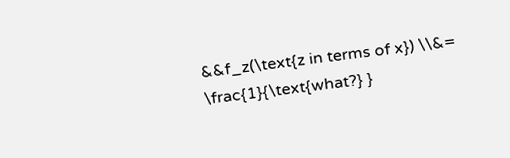&&f_z(\text{z in terms of x}) \\&= \frac{1}{\text{what?} }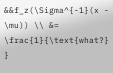&&f_z(\Sigma^{-1}(x - \mu)) \\ &= \frac{1}{\text{what?} }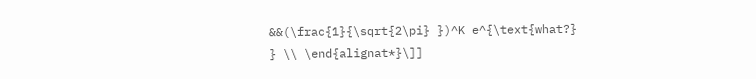&&(\frac{1}{\sqrt{2\pi} })^K e^{\text{what?} } \\ \end{alignat*}\]]